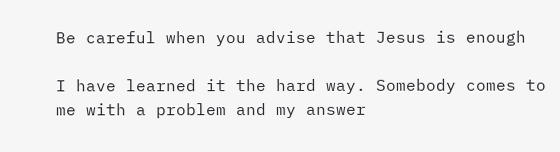Be careful when you advise that Jesus is enough

I have learned it the hard way. Somebody comes to me with a problem and my answer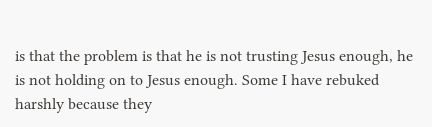is that the problem is that he is not trusting Jesus enough, he is not holding on to Jesus enough. Some I have rebuked harshly because they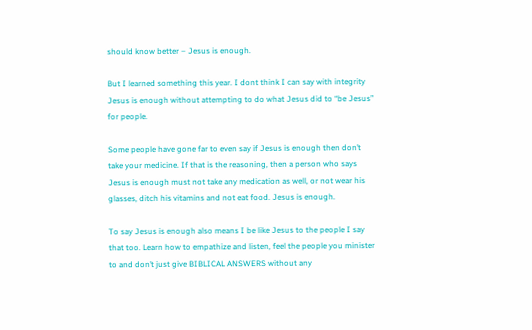should know better – Jesus is enough.

But I learned something this year. I dont think I can say with integrity Jesus is enough without attempting to do what Jesus did to “be Jesus” for people.

Some people have gone far to even say if Jesus is enough then don’t take your medicine. If that is the reasoning, then a person who says Jesus is enough must not take any medication as well, or not wear his glasses, ditch his vitamins and not eat food. Jesus is enough.

To say Jesus is enough also means I be like Jesus to the people I say that too. Learn how to empathize and listen, feel the people you minister to and don’t just give BIBLICAL ANSWERS without any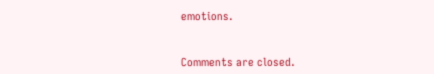emotions.


Comments are closed.